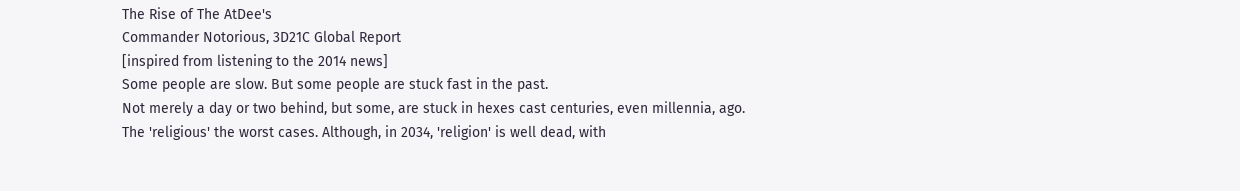The Rise of The AtDee's
Commander Notorious, 3D21C Global Report
[inspired from listening to the 2014 news]
Some people are slow. But some people are stuck fast in the past.
Not merely a day or two behind, but some, are stuck in hexes cast centuries, even millennia, ago.
The 'religious' the worst cases. Although, in 2034, 'religion' is well dead, with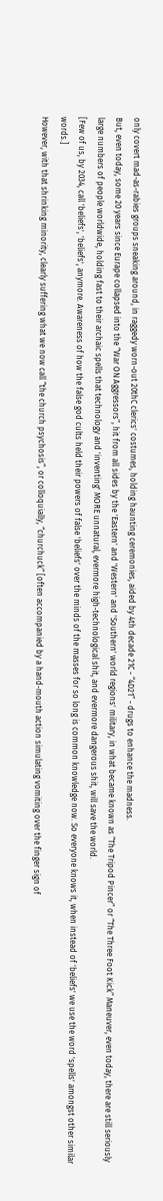only covert mad-as-rabies groups sneaking around, in raggedy worn-out 20thC clerics' costumes, holding haunting ceremonies, aided by 4th decade 21C - “4D21” - drugs to enhance the madness.
But, even today, some 20 years since Eurape collapsed into the “War ON Aggressors”, hit from all sides by the 'Eastern' and 'Western' and 'Southern' world regions' military, in what became known as “The Tripod Pincer” or “The Three Foot Kick” Maneuver, even today, there are still seriously large numbers of people worldwide, holding fast to their archaic spells that technology and 'inventing' MORE unnatural, evermore high-technological shit, and evermore dangerous shit, will save the world.
[Few of us, by 2034, call 'beliefs', 'beliefs', anymore. Awareness of how the false god cults held their powers of false 'beliefs' over the minds of the masses for so long is common knowledge now. So everyone knows it, when instead of 'beliefs' we use the word 'spells' amongst other similar words.]
However, with that shrinking minority, clearly suffering what we now call “the church psychosis”, or colloquially, “churchuck” [often accompanied by a hand-mouth action simulating vomiting over the finger sign of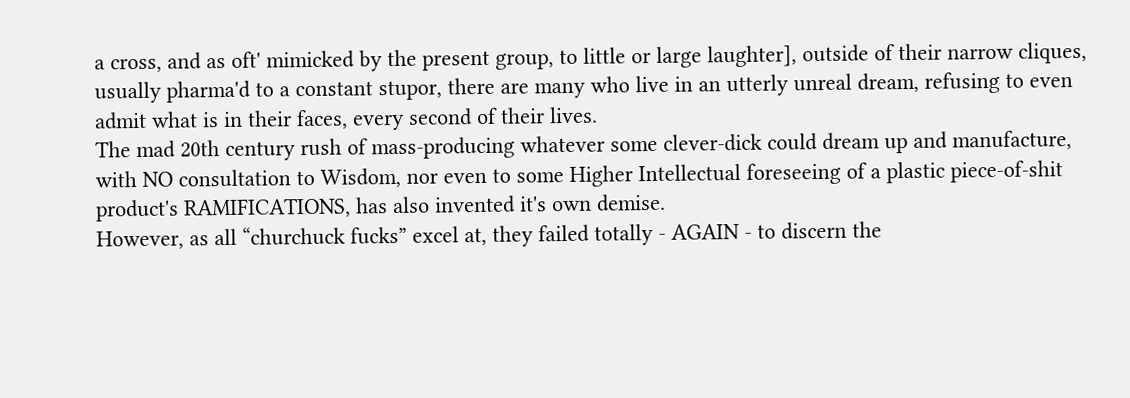a cross, and as oft' mimicked by the present group, to little or large laughter], outside of their narrow cliques, usually pharma'd to a constant stupor, there are many who live in an utterly unreal dream, refusing to even admit what is in their faces, every second of their lives.
The mad 20th century rush of mass-producing whatever some clever-dick could dream up and manufacture, with NO consultation to Wisdom, nor even to some Higher Intellectual foreseeing of a plastic piece-of-shit product's RAMIFICATIONS, has also invented it's own demise.
However, as all “churchuck fucks” excel at, they failed totally - AGAIN - to discern the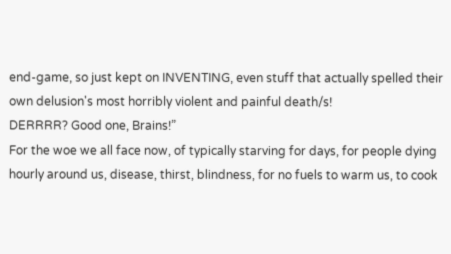end-game, so just kept on INVENTING, even stuff that actually spelled their own delusion's most horribly violent and painful death/s!
DERRRR? Good one, Brains!”
For the woe we all face now, of typically starving for days, for people dying hourly around us, disease, thirst, blindness, for no fuels to warm us, to cook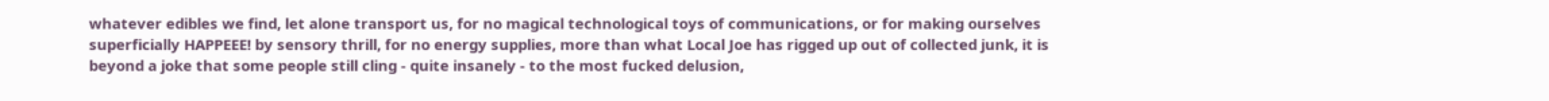whatever edibles we find, let alone transport us, for no magical technological toys of communications, or for making ourselves superficially HAPPEEE! by sensory thrill, for no energy supplies, more than what Local Joe has rigged up out of collected junk, it is beyond a joke that some people still cling - quite insanely - to the most fucked delusion,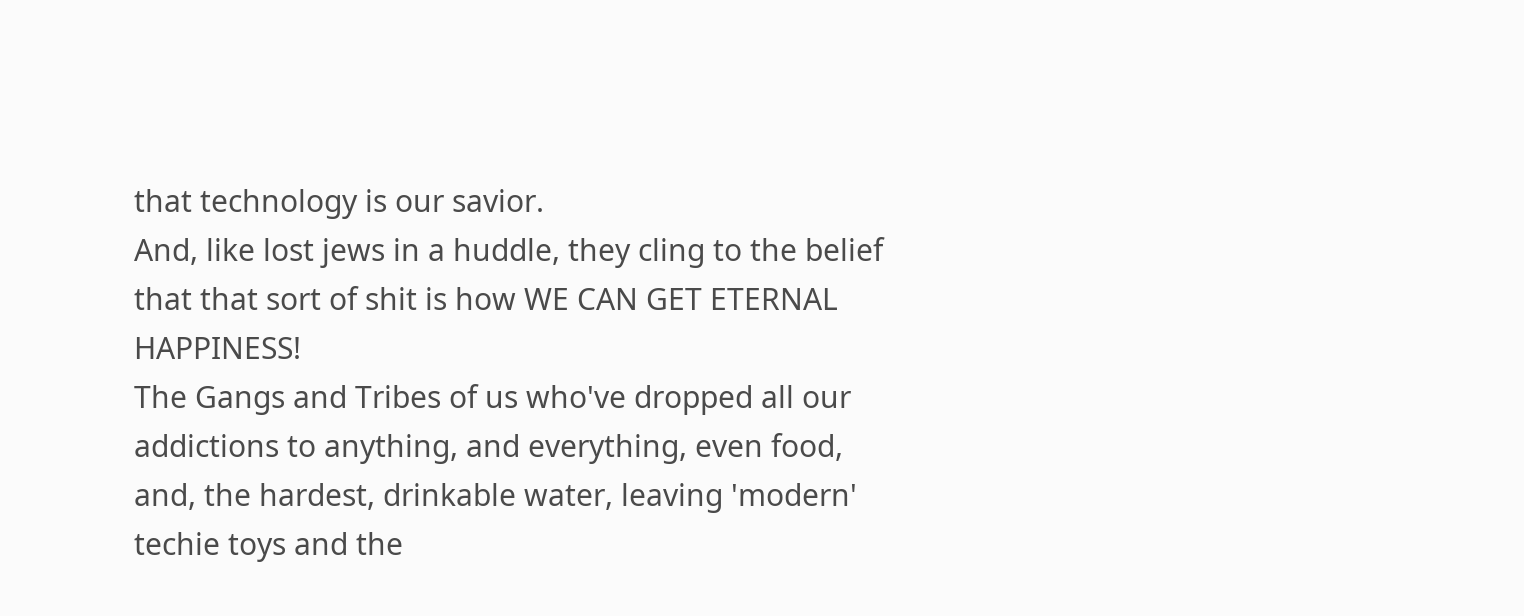that technology is our savior.
And, like lost jews in a huddle, they cling to the belief that that sort of shit is how WE CAN GET ETERNAL HAPPINESS!
The Gangs and Tribes of us who've dropped all our addictions to anything, and everything, even food, and, the hardest, drinkable water, leaving 'modern' techie toys and the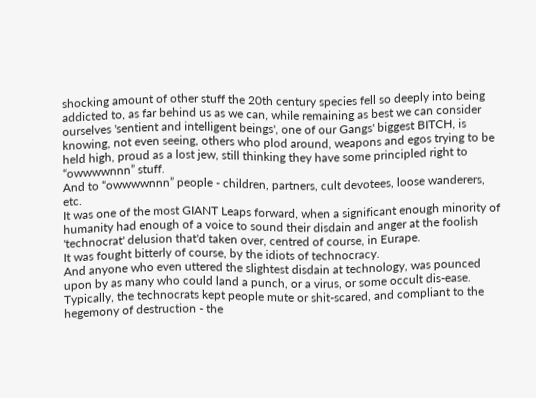shocking amount of other stuff the 20th century species fell so deeply into being addicted to, as far behind us as we can, while remaining as best we can consider ourselves 'sentient and intelligent beings', one of our Gangs' biggest BITCH, is knowing, not even seeing, others who plod around, weapons and egos trying to be held high, proud as a lost jew, still thinking they have some principled right to “owwwwnnn” stuff.
And to “owwwwnnn” people - children, partners, cult devotees, loose wanderers, etc.
It was one of the most GIANT Leaps forward, when a significant enough minority of humanity had enough of a voice to sound their disdain and anger at the foolish 'technocrat' delusion that'd taken over, centred of course, in Eurape.
It was fought bitterly of course, by the idiots of technocracy.
And anyone who even uttered the slightest disdain at technology, was pounced upon by as many who could land a punch, or a virus, or some occult dis-ease.
Typically, the technocrats kept people mute or shit-scared, and compliant to the hegemony of destruction - the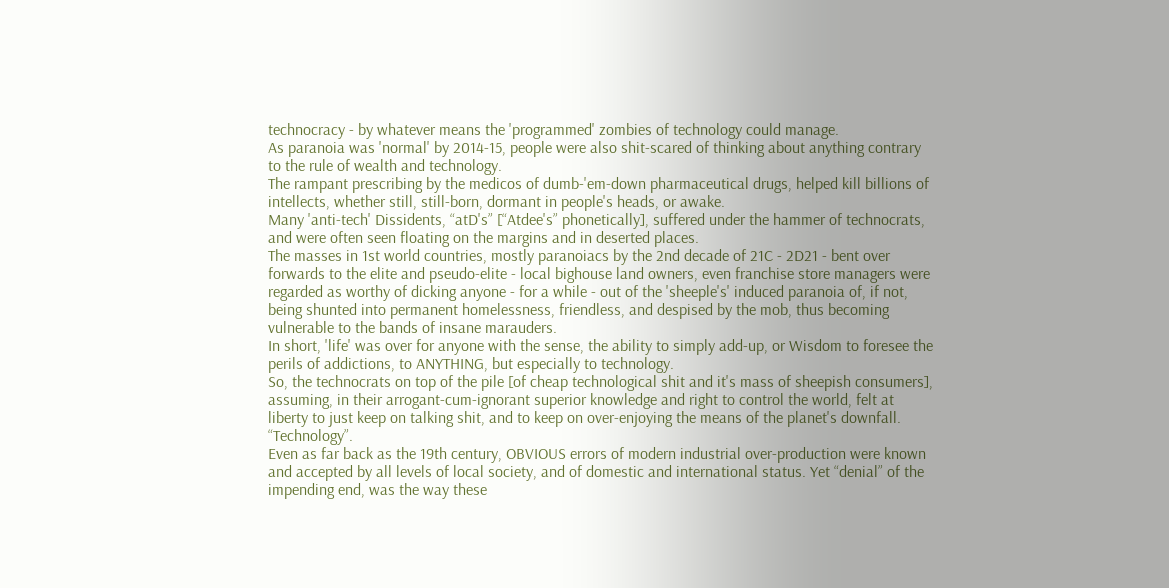technocracy - by whatever means the 'programmed' zombies of technology could manage.
As paranoia was 'normal' by 2014-15, people were also shit-scared of thinking about anything contrary to the rule of wealth and technology.
The rampant prescribing by the medicos of dumb-'em-down pharmaceutical drugs, helped kill billions of intellects, whether still, still-born, dormant in people's heads, or awake.
Many 'anti-tech' Dissidents, “atD's” [“Atdee's” phonetically], suffered under the hammer of technocrats, and were often seen floating on the margins and in deserted places.
The masses in 1st world countries, mostly paranoiacs by the 2nd decade of 21C - 2D21 - bent over forwards to the elite and pseudo-elite - local bighouse land owners, even franchise store managers were regarded as worthy of dicking anyone - for a while - out of the 'sheeple's' induced paranoia of, if not, being shunted into permanent homelessness, friendless, and despised by the mob, thus becoming vulnerable to the bands of insane marauders.
In short, 'life' was over for anyone with the sense, the ability to simply add-up, or Wisdom to foresee the perils of addictions, to ANYTHING, but especially to technology.
So, the technocrats on top of the pile [of cheap technological shit and it's mass of sheepish consumers], assuming, in their arrogant-cum-ignorant superior knowledge and right to control the world, felt at liberty to just keep on talking shit, and to keep on over-enjoying the means of the planet's downfall. “Technology”.
Even as far back as the 19th century, OBVIOUS errors of modern industrial over-production were known and accepted by all levels of local society, and of domestic and international status. Yet “denial” of the impending end, was the way these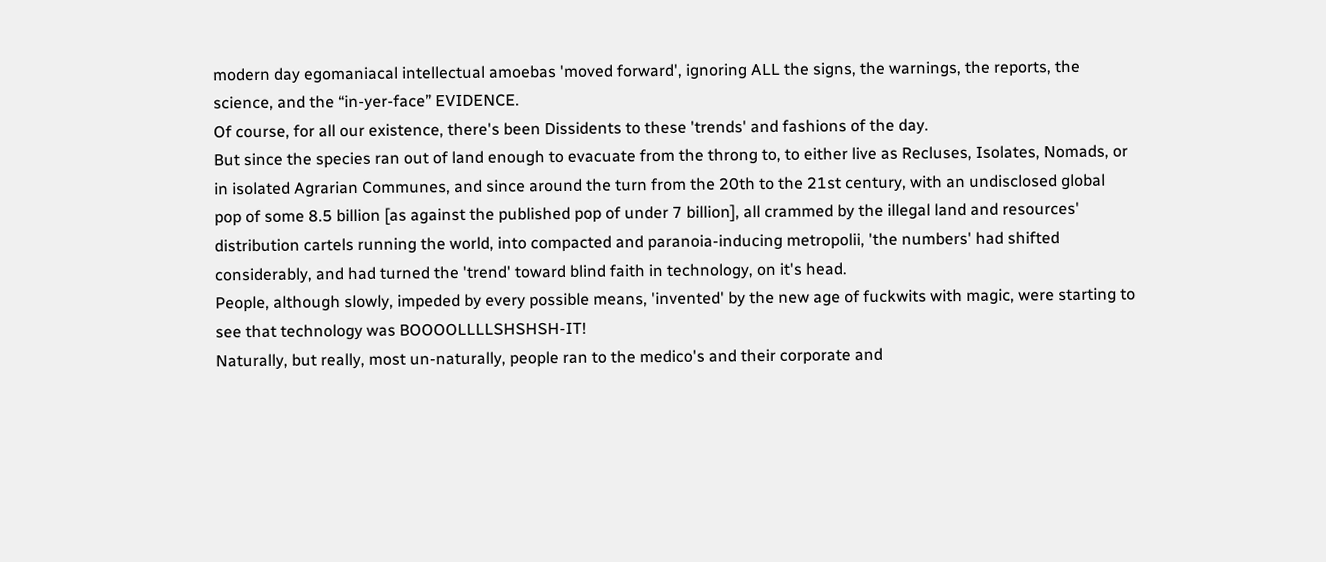modern day egomaniacal intellectual amoebas 'moved forward', ignoring ALL the signs, the warnings, the reports, the science, and the “in-yer-face” EVIDENCE.
Of course, for all our existence, there's been Dissidents to these 'trends' and fashions of the day.
But since the species ran out of land enough to evacuate from the throng to, to either live as Recluses, Isolates, Nomads, or in isolated Agrarian Communes, and since around the turn from the 20th to the 21st century, with an undisclosed global pop of some 8.5 billion [as against the published pop of under 7 billion], all crammed by the illegal land and resources' distribution cartels running the world, into compacted and paranoia-inducing metropolii, 'the numbers' had shifted considerably, and had turned the 'trend' toward blind faith in technology, on it's head.
People, although slowly, impeded by every possible means, 'invented' by the new age of fuckwits with magic, were starting to see that technology was BOOOOLLLLSHSHSH-IT!
Naturally, but really, most un-naturally, people ran to the medico's and their corporate and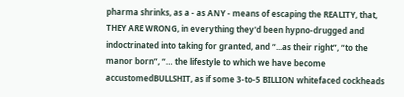pharma shrinks, as a - as ANY - means of escaping the REALITY, that, THEY ARE WRONG, in everything they'd been hypno-drugged and indoctrinated into taking for granted, and “...as their right”, “to the manor born”, “… the lifestyle to which we have become accustomedBULLSHIT, as if some 3-to-5 BILLION whitefaced cockheads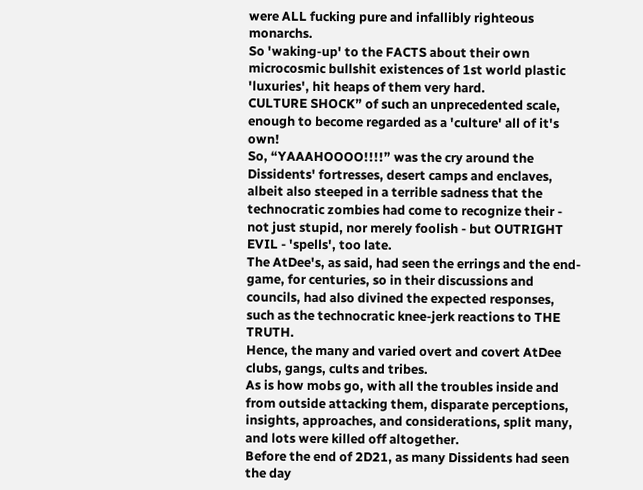were ALL fucking pure and infallibly righteous monarchs.
So 'waking-up' to the FACTS about their own microcosmic bullshit existences of 1st world plastic 'luxuries', hit heaps of them very hard.
CULTURE SHOCK” of such an unprecedented scale, enough to become regarded as a 'culture' all of it's own!
So, “YAAAHOOOO!!!!” was the cry around the Dissidents' fortresses, desert camps and enclaves, albeit also steeped in a terrible sadness that the technocratic zombies had come to recognize their - not just stupid, nor merely foolish - but OUTRIGHT EVIL - 'spells', too late.
The AtDee's, as said, had seen the errings and the end-game, for centuries, so in their discussions and councils, had also divined the expected responses, such as the technocratic knee-jerk reactions to THE TRUTH.
Hence, the many and varied overt and covert AtDee clubs, gangs, cults and tribes.
As is how mobs go, with all the troubles inside and from outside attacking them, disparate perceptions, insights, approaches, and considerations, split many, and lots were killed off altogether.
Before the end of 2D21, as many Dissidents had seen the day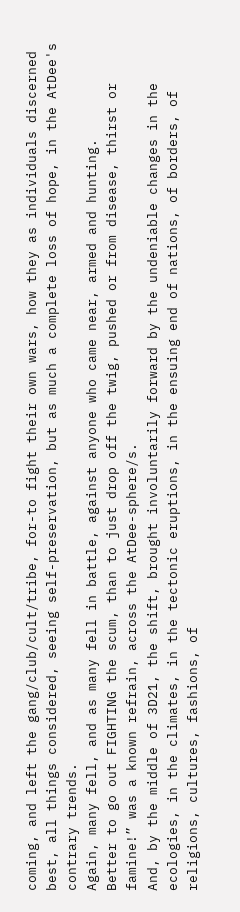coming, and left the gang/club/cult/tribe, for-to fight their own wars, how they as individuals discerned best, all things considered, seeing self-preservation, but as much a complete loss of hope, in the AtDee's contrary trends.
Again, many fell, and as many fell in battle, against anyone who came near, armed and hunting.
Better to go out FIGHTING the scum, than to just drop off the twig, pushed or from disease, thirst or famine!” was a known refrain, across the AtDee-sphere/s.
And, by the middle of 3D21, the shift, brought involuntarily forward by the undeniable changes in the ecologies, in the climates, in the tectonic eruptions, in the ensuing end of nations, of borders, of religions, cultures, fashions, of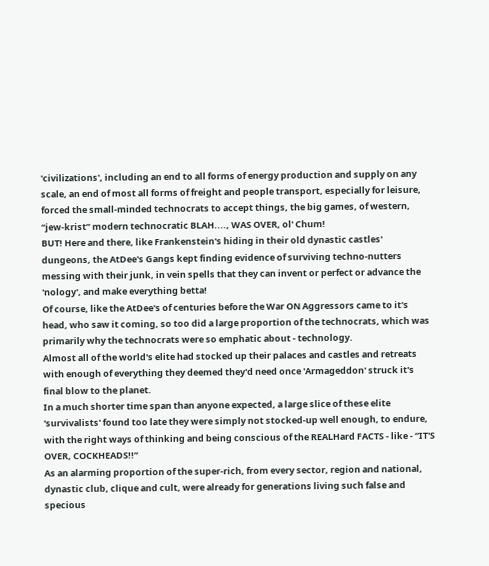'civilizations', including an end to all forms of energy production and supply on any scale, an end of most all forms of freight and people transport, especially for leisure, forced the small-minded technocrats to accept things, the big games, of western, “jew-krist” modern technocratic BLAH...., WAS OVER, ol' Chum!
BUT! Here and there, like Frankenstein's hiding in their old dynastic castles' dungeons, the AtDee's Gangs kept finding evidence of surviving techno-nutters messing with their junk, in vein spells that they can invent or perfect or advance the 'nology', and make everything betta!
Of course, like the AtDee's of centuries before the War ON Aggressors came to it's head, who saw it coming, so too did a large proportion of the technocrats, which was primarily why the technocrats were so emphatic about - technology.
Almost all of the world's elite had stocked up their palaces and castles and retreats with enough of everything they deemed they'd need once 'Armageddon' struck it's final blow to the planet.
In a much shorter time span than anyone expected, a large slice of these elite 'survivalists' found too late they were simply not stocked-up well enough, to endure, with the right ways of thinking and being conscious of the REALHard FACTS - like - “IT'S OVER, COCKHEADS!!”
As an alarming proportion of the super-rich, from every sector, region and national, dynastic club, clique and cult, were already for generations living such false and specious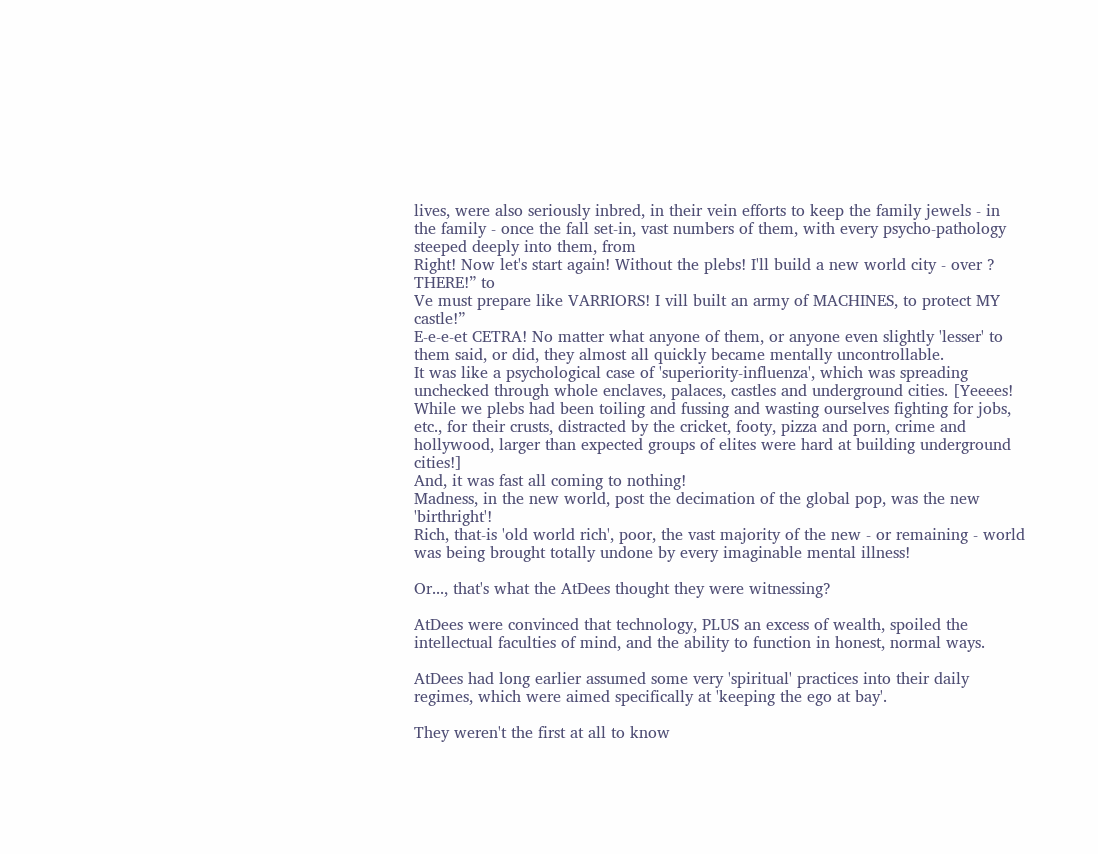lives, were also seriously inbred, in their vein efforts to keep the family jewels - in the family - once the fall set-in, vast numbers of them, with every psycho-pathology steeped deeply into them, from
Right! Now let's start again! Without the plebs! I'll build a new world city - over ? THERE!” to
Ve must prepare like VARRIORS! I vill built an army of MACHINES, to protect MY castle!”
E-e-e-et CETRA! No matter what anyone of them, or anyone even slightly 'lesser' to them said, or did, they almost all quickly became mentally uncontrollable.
It was like a psychological case of 'superiority-influenza', which was spreading unchecked through whole enclaves, palaces, castles and underground cities. [Yeeees! While we plebs had been toiling and fussing and wasting ourselves fighting for jobs, etc., for their crusts, distracted by the cricket, footy, pizza and porn, crime and hollywood, larger than expected groups of elites were hard at building underground cities!]
And, it was fast all coming to nothing!
Madness, in the new world, post the decimation of the global pop, was the new 'birthright'!
Rich, that-is 'old world rich', poor, the vast majority of the new - or remaining - world was being brought totally undone by every imaginable mental illness!

Or..., that's what the AtDees thought they were witnessing?

AtDees were convinced that technology, PLUS an excess of wealth, spoiled the intellectual faculties of mind, and the ability to function in honest, normal ways.

AtDees had long earlier assumed some very 'spiritual' practices into their daily regimes, which were aimed specifically at 'keeping the ego at bay'.

They weren't the first at all to know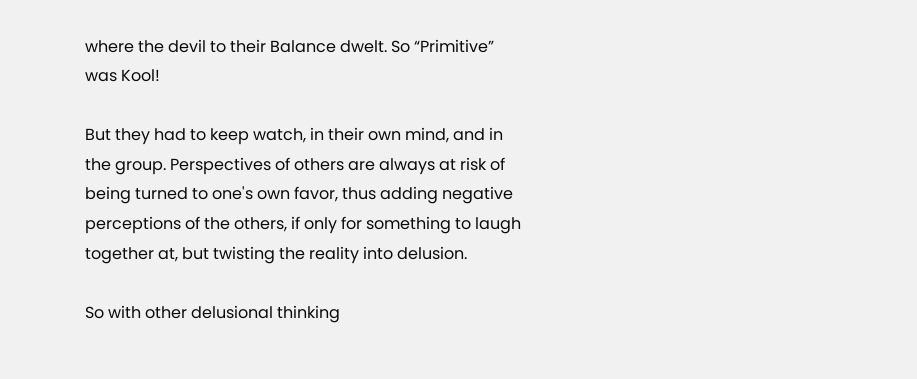where the devil to their Balance dwelt. So “Primitive” was Kool!

But they had to keep watch, in their own mind, and in the group. Perspectives of others are always at risk of being turned to one's own favor, thus adding negative perceptions of the others, if only for something to laugh together at, but twisting the reality into delusion.

So with other delusional thinking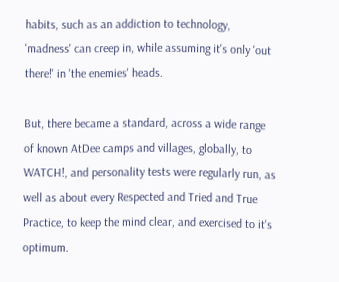habits, such as an addiction to technology, 'madness' can creep in, while assuming it's only 'out there!' in 'the enemies' heads.

But, there became a standard, across a wide range of known AtDee camps and villages, globally, to WATCH!, and personality tests were regularly run, as well as about every Respected and Tried and True Practice, to keep the mind clear, and exercised to it's optimum.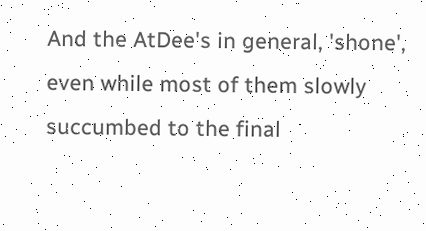And the AtDee's in general, 'shone', even while most of them slowly succumbed to the final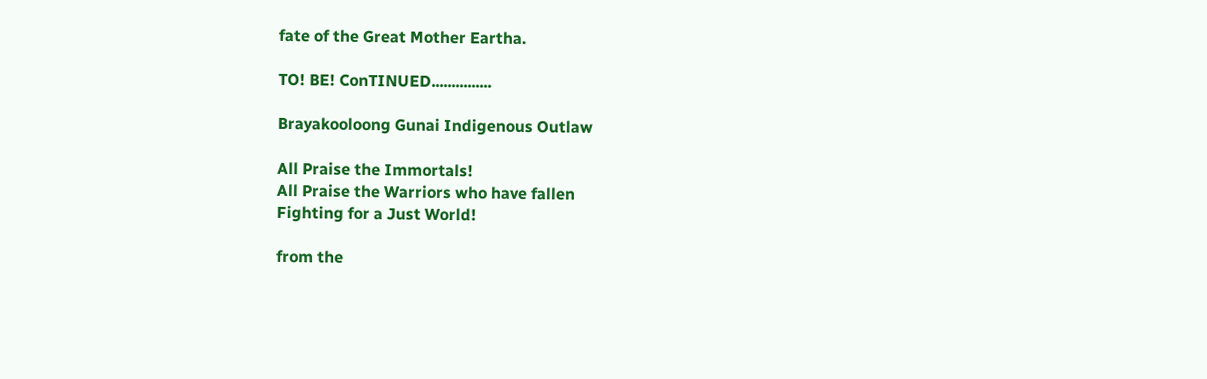fate of the Great Mother Eartha.

TO! BE! ConTINUED...............

Brayakooloong Gunai Indigenous Outlaw

All Praise the Immortals!
All Praise the Warriors who have fallen
Fighting for a Just World!

from the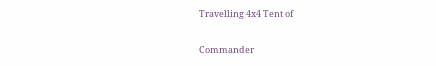Travelling 4x4 Tent of

Commander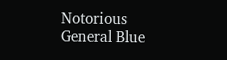Notorious
General Blue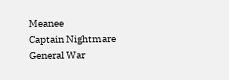Meanee
Captain Nightmare
General War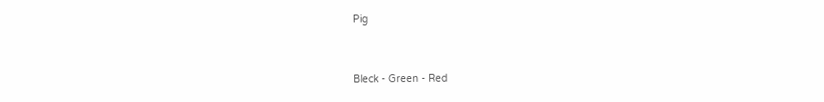Pig


Bleck - Green - Red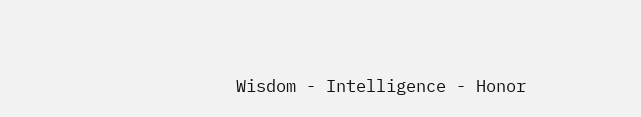Wisdom - Intelligence - Honor